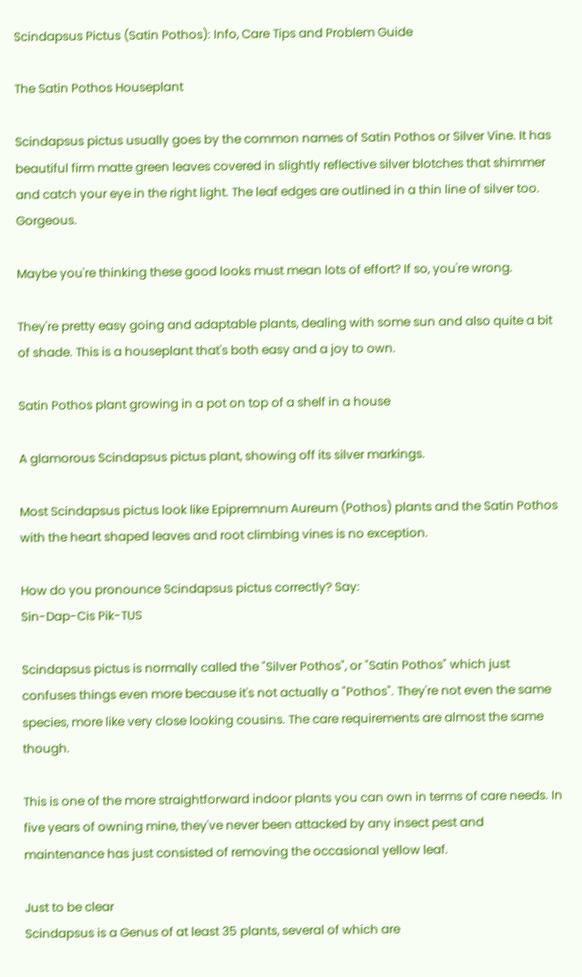Scindapsus Pictus (Satin Pothos): Info, Care Tips and Problem Guide

The Satin Pothos Houseplant

Scindapsus pictus usually goes by the common names of Satin Pothos or Silver Vine. It has beautiful firm matte green leaves covered in slightly reflective silver blotches that shimmer and catch your eye in the right light. The leaf edges are outlined in a thin line of silver too. Gorgeous.

Maybe you're thinking these good looks must mean lots of effort? If so, you're wrong.

They're pretty easy going and adaptable plants, dealing with some sun and also quite a bit of shade. This is a houseplant that's both easy and a joy to own.

Satin Pothos plant growing in a pot on top of a shelf in a house

A glamorous Scindapsus pictus plant, showing off its silver markings.

Most Scindapsus pictus look like Epipremnum Aureum (Pothos) plants and the Satin Pothos with the heart shaped leaves and root climbing vines is no exception.

How do you pronounce Scindapsus pictus correctly? Say:
Sin-Dap-Cis Pik-TUS

Scindapsus pictus is normally called the "Silver Pothos", or "Satin Pothos" which just confuses things even more because it's not actually a "Pothos". They're not even the same species, more like very close looking cousins. The care requirements are almost the same though.

This is one of the more straightforward indoor plants you can own in terms of care needs. In five years of owning mine, they've never been attacked by any insect pest and maintenance has just consisted of removing the occasional yellow leaf.

Just to be clear
Scindapsus is a Genus of at least 35 plants, several of which are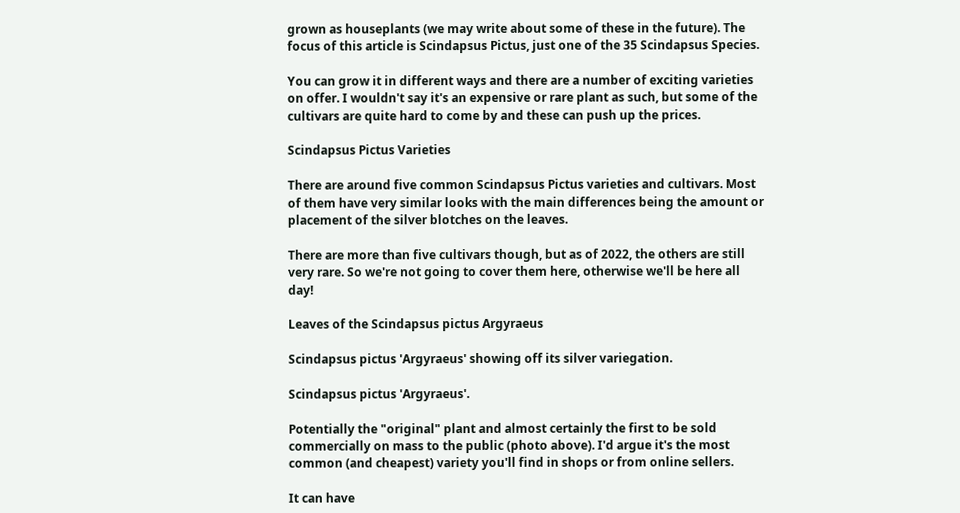grown as houseplants (we may write about some of these in the future). The focus of this article is Scindapsus Pictus, just one of the 35 Scindapsus Species.

You can grow it in different ways and there are a number of exciting varieties on offer. I wouldn't say it's an expensive or rare plant as such, but some of the cultivars are quite hard to come by and these can push up the prices.

Scindapsus Pictus Varieties

There are around five common Scindapsus Pictus varieties and cultivars. Most of them have very similar looks with the main differences being the amount or placement of the silver blotches on the leaves.

There are more than five cultivars though, but as of 2022, the others are still very rare. So we're not going to cover them here, otherwise we'll be here all day!

Leaves of the Scindapsus pictus Argyraeus

Scindapsus pictus 'Argyraeus' showing off its silver variegation.

Scindapsus pictus 'Argyraeus'.

Potentially the "original" plant and almost certainly the first to be sold commercially on mass to the public (photo above). I'd argue it's the most common (and cheapest) variety you'll find in shops or from online sellers.

It can have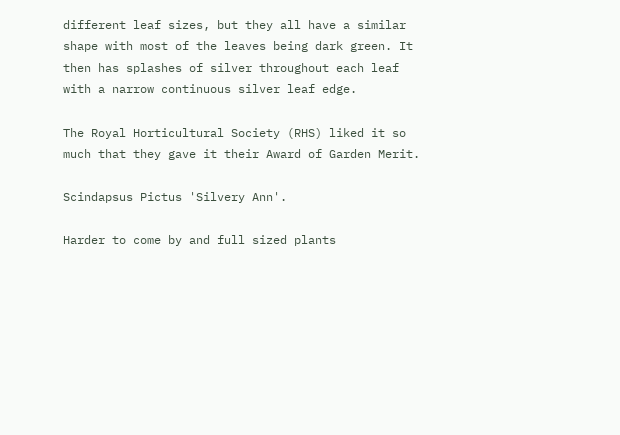different leaf sizes, but they all have a similar shape with most of the leaves being dark green. It then has splashes of silver throughout each leaf with a narrow continuous silver leaf edge.

The Royal Horticultural Society (RHS) liked it so much that they gave it their Award of Garden Merit.

Scindapsus Pictus 'Silvery Ann'.

Harder to come by and full sized plants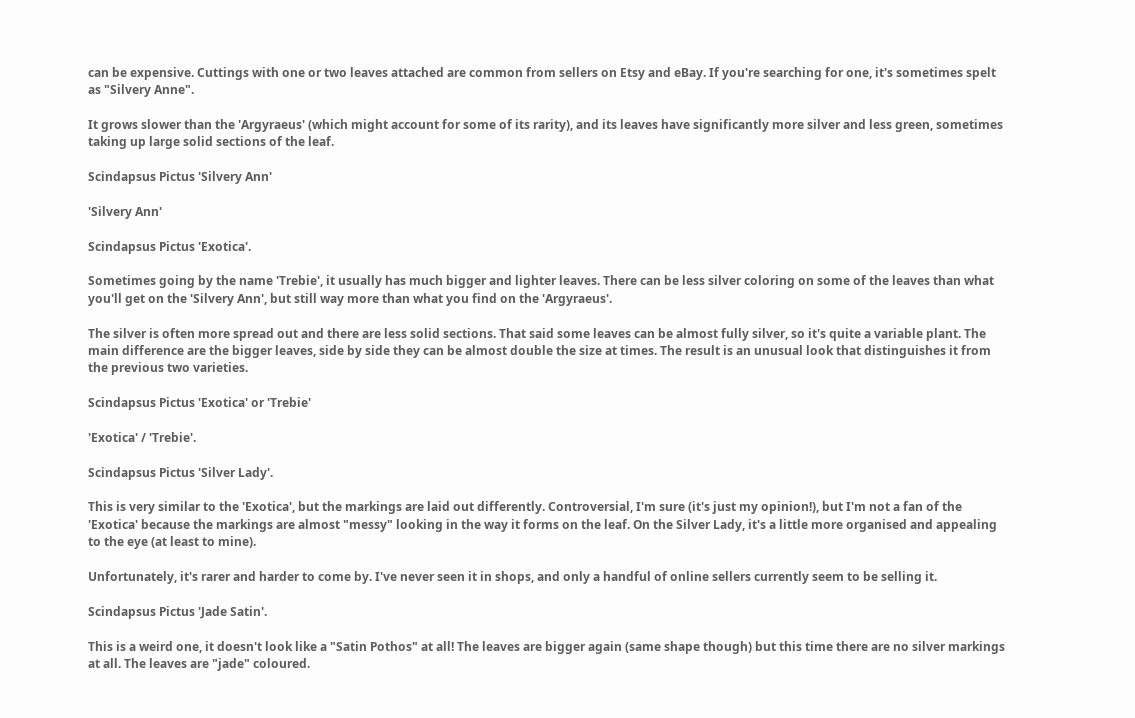can be expensive. Cuttings with one or two leaves attached are common from sellers on Etsy and eBay. If you're searching for one, it's sometimes spelt as "Silvery Anne".

It grows slower than the 'Argyraeus' (which might account for some of its rarity), and its leaves have significantly more silver and less green, sometimes taking up large solid sections of the leaf.

Scindapsus Pictus 'Silvery Ann'

'Silvery Ann'

Scindapsus Pictus 'Exotica'.

Sometimes going by the name 'Trebie', it usually has much bigger and lighter leaves. There can be less silver coloring on some of the leaves than what you'll get on the 'Silvery Ann', but still way more than what you find on the 'Argyraeus'.

The silver is often more spread out and there are less solid sections. That said some leaves can be almost fully silver, so it's quite a variable plant. The main difference are the bigger leaves, side by side they can be almost double the size at times. The result is an unusual look that distinguishes it from the previous two varieties.

Scindapsus Pictus 'Exotica' or 'Trebie'

'Exotica' / 'Trebie'.

Scindapsus Pictus 'Silver Lady'.

This is very similar to the 'Exotica', but the markings are laid out differently. Controversial, I'm sure (it's just my opinion!), but I'm not a fan of the 'Exotica' because the markings are almost "messy" looking in the way it forms on the leaf. On the Silver Lady, it's a little more organised and appealing to the eye (at least to mine).

Unfortunately, it's rarer and harder to come by. I've never seen it in shops, and only a handful of online sellers currently seem to be selling it.

Scindapsus Pictus 'Jade Satin'.

This is a weird one, it doesn't look like a "Satin Pothos" at all! The leaves are bigger again (same shape though) but this time there are no silver markings at all. The leaves are "jade" coloured.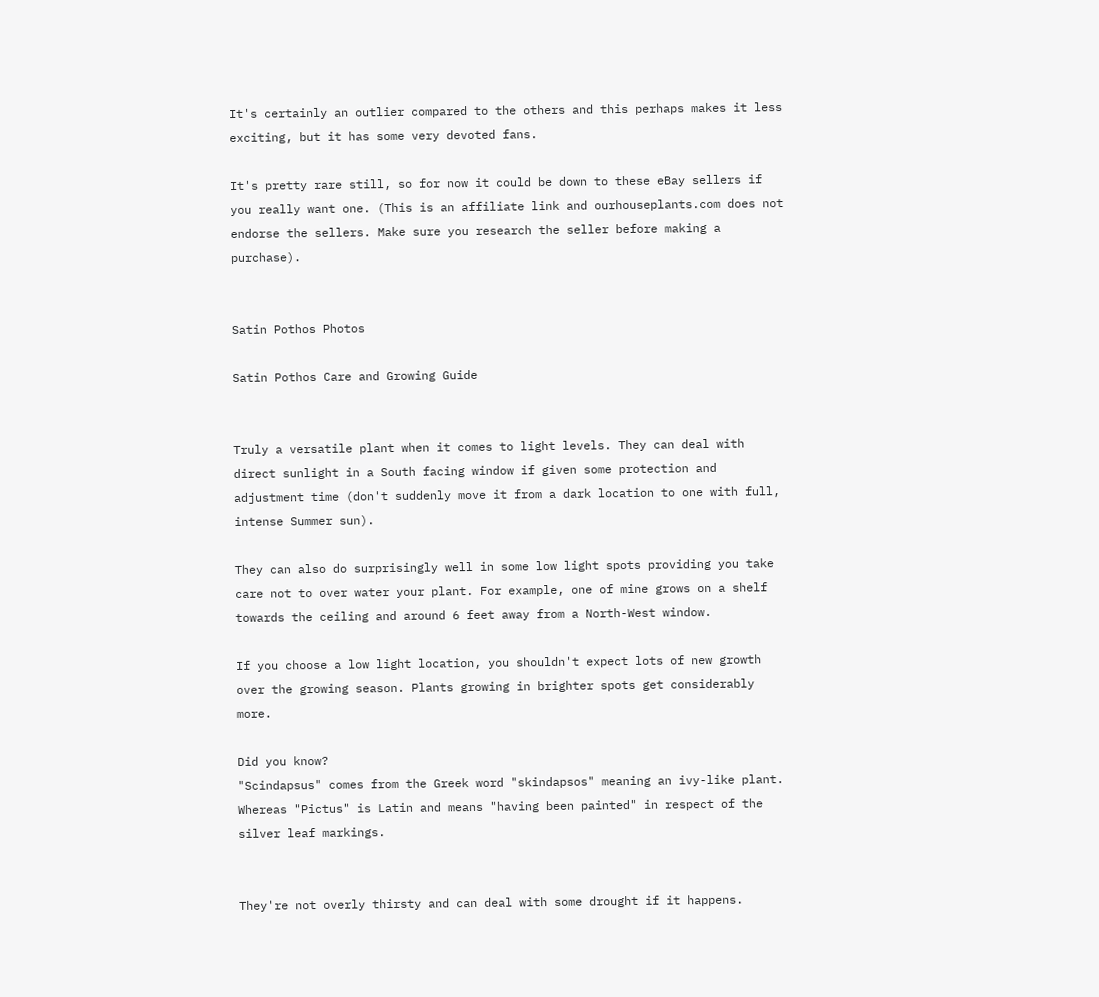It's certainly an outlier compared to the others and this perhaps makes it less exciting, but it has some very devoted fans.

It's pretty rare still, so for now it could be down to these eBay sellers if you really want one. (This is an affiliate link and ourhouseplants.com does not endorse the sellers. Make sure you research the seller before making a purchase).


Satin Pothos Photos

Satin Pothos Care and Growing Guide


Truly a versatile plant when it comes to light levels. They can deal with direct sunlight in a South facing window if given some protection and adjustment time (don't suddenly move it from a dark location to one with full, intense Summer sun).

They can also do surprisingly well in some low light spots providing you take care not to over water your plant. For example, one of mine grows on a shelf towards the ceiling and around 6 feet away from a North-West window.

If you choose a low light location, you shouldn't expect lots of new growth over the growing season. Plants growing in brighter spots get considerably more.

Did you know?
"Scindapsus" comes from the Greek word "skindapsos" meaning an ivy-like plant. Whereas "Pictus" is Latin and means "having been painted" in respect of the silver leaf markings.


They're not overly thirsty and can deal with some drought if it happens.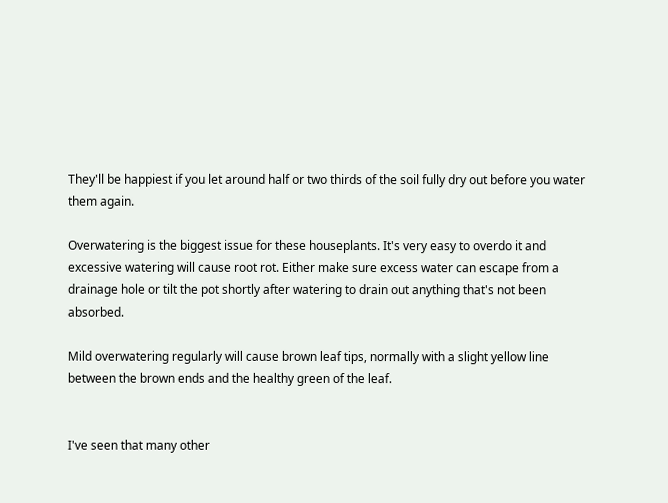They'll be happiest if you let around half or two thirds of the soil fully dry out before you water them again.

Overwatering is the biggest issue for these houseplants. It's very easy to overdo it and excessive watering will cause root rot. Either make sure excess water can escape from a drainage hole or tilt the pot shortly after watering to drain out anything that's not been absorbed.

Mild overwatering regularly will cause brown leaf tips, normally with a slight yellow line between the brown ends and the healthy green of the leaf.


I've seen that many other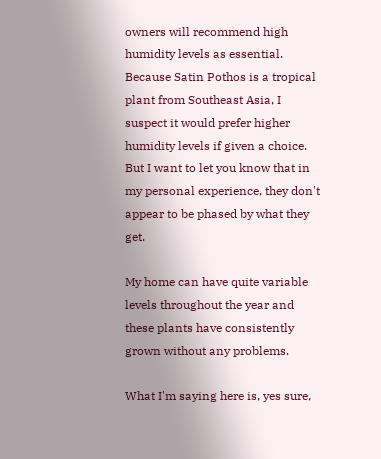owners will recommend high humidity levels as essential. Because Satin Pothos is a tropical plant from Southeast Asia, I suspect it would prefer higher humidity levels if given a choice. But I want to let you know that in my personal experience, they don't appear to be phased by what they get.

My home can have quite variable levels throughout the year and these plants have consistently grown without any problems.

What I'm saying here is, yes sure,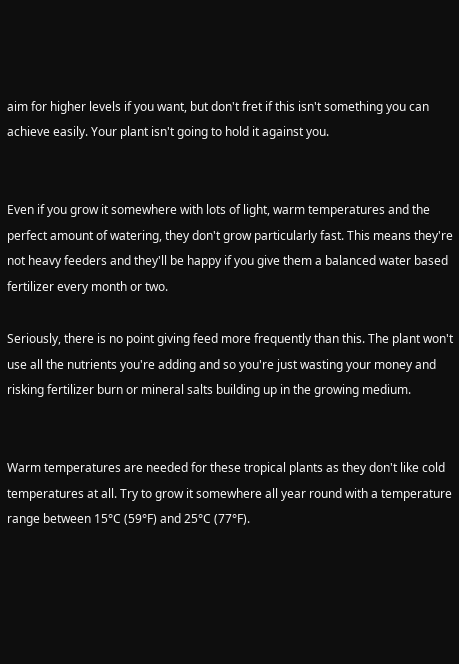aim for higher levels if you want, but don't fret if this isn't something you can achieve easily. Your plant isn't going to hold it against you.


Even if you grow it somewhere with lots of light, warm temperatures and the perfect amount of watering, they don't grow particularly fast. This means they're not heavy feeders and they'll be happy if you give them a balanced water based fertilizer every month or two.

Seriously, there is no point giving feed more frequently than this. The plant won't use all the nutrients you're adding and so you're just wasting your money and risking fertilizer burn or mineral salts building up in the growing medium.


Warm temperatures are needed for these tropical plants as they don't like cold temperatures at all. Try to grow it somewhere all year round with a temperature range between 15°C (59°F) and 25°C (77°F).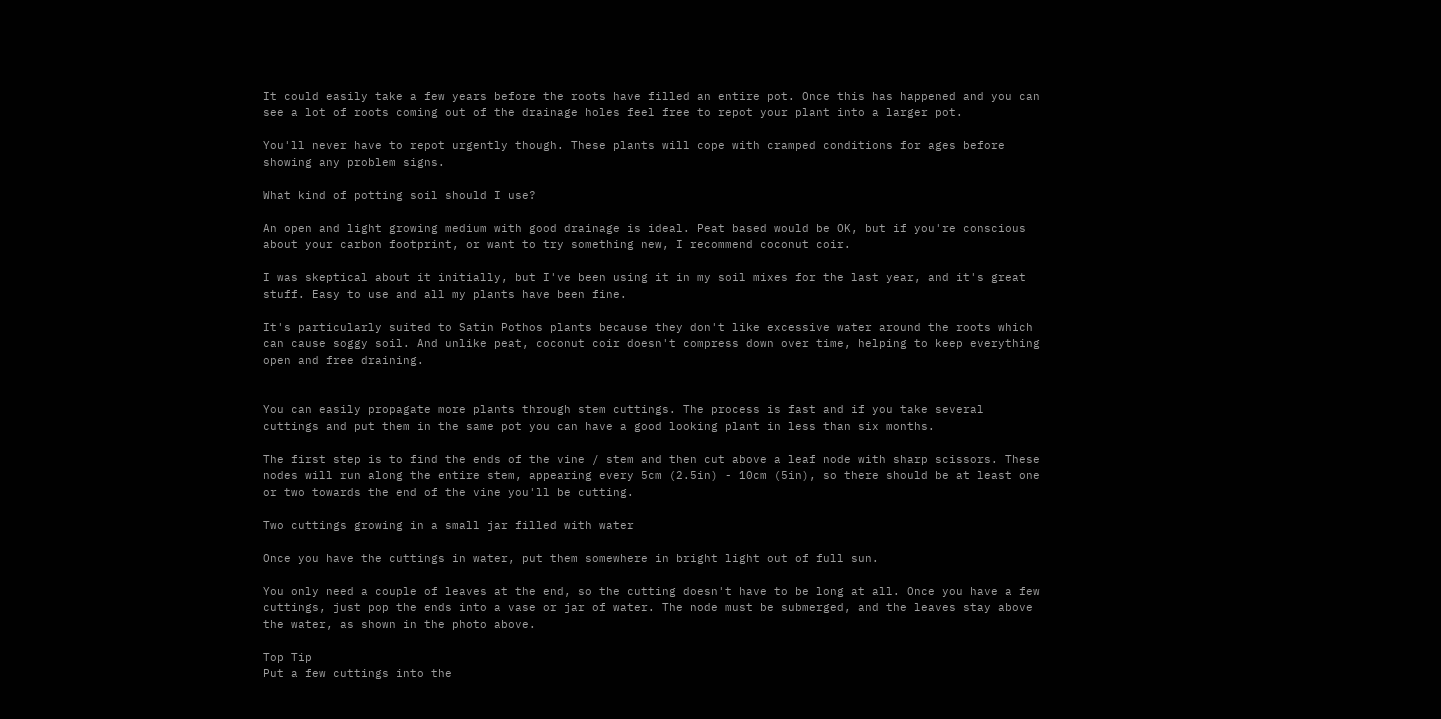It could easily take a few years before the roots have filled an entire pot. Once this has happened and you can see a lot of roots coming out of the drainage holes feel free to repot your plant into a larger pot.

You'll never have to repot urgently though. These plants will cope with cramped conditions for ages before showing any problem signs.

What kind of potting soil should I use?

An open and light growing medium with good drainage is ideal. Peat based would be OK, but if you're conscious about your carbon footprint, or want to try something new, I recommend coconut coir.

I was skeptical about it initially, but I've been using it in my soil mixes for the last year, and it's great stuff. Easy to use and all my plants have been fine.

It's particularly suited to Satin Pothos plants because they don't like excessive water around the roots which can cause soggy soil. And unlike peat, coconut coir doesn't compress down over time, helping to keep everything open and free draining.


You can easily propagate more plants through stem cuttings. The process is fast and if you take several cuttings and put them in the same pot you can have a good looking plant in less than six months.

The first step is to find the ends of the vine / stem and then cut above a leaf node with sharp scissors. These nodes will run along the entire stem, appearing every 5cm (2.5in) - 10cm (5in), so there should be at least one or two towards the end of the vine you'll be cutting.

Two cuttings growing in a small jar filled with water

Once you have the cuttings in water, put them somewhere in bright light out of full sun.

You only need a couple of leaves at the end, so the cutting doesn't have to be long at all. Once you have a few cuttings, just pop the ends into a vase or jar of water. The node must be submerged, and the leaves stay above the water, as shown in the photo above.

Top Tip
Put a few cuttings into the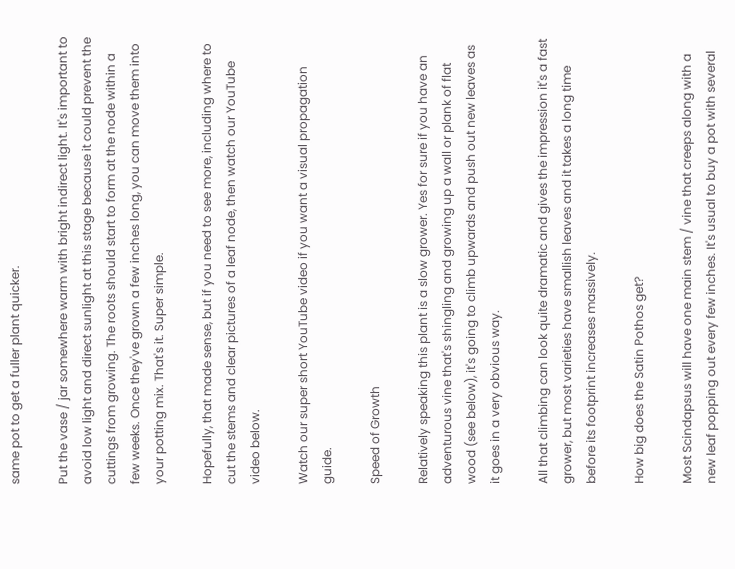same pot to get a fuller plant quicker.

Put the vase / jar somewhere warm with bright indirect light. It's important to avoid low light and direct sunlight at this stage because it could prevent the cuttings from growing. The roots should start to form at the node within a few weeks. Once they've grown a few inches long, you can move them into your potting mix. That's it. Super simple.

Hopefully, that made sense, but if you need to see more, including where to cut the stems and clear pictures of a leaf node, then watch our YouTube video below.

Watch our super short YouTube video if you want a visual propagation guide.

Speed of Growth

Relatively speaking this plant is a slow grower. Yes for sure if you have an adventurous vine that's shingling and growing up a wall or plank of flat wood (see below), it's going to climb upwards and push out new leaves as it goes in a very obvious way.

All that climbing can look quite dramatic and gives the impression it's a fast grower, but most varieties have smallish leaves and it takes a long time before its footprint increases massively.

How big does the Satin Pothos get?

Most Scindapsus will have one main stem / vine that creeps along with a new leaf popping out every few inches. It's usual to buy a pot with several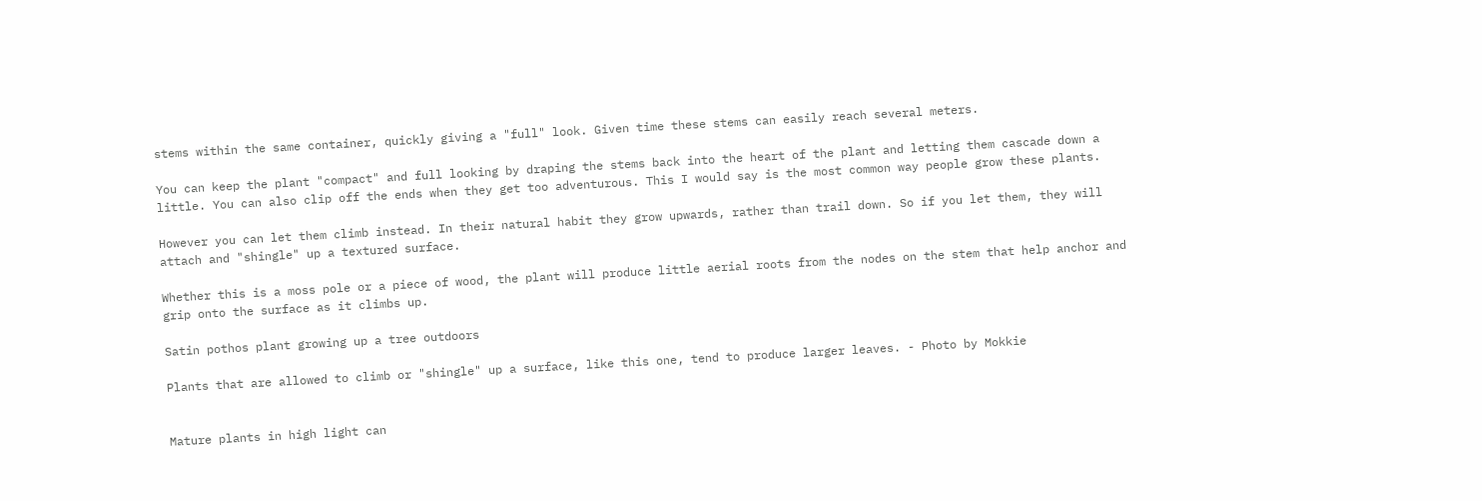stems within the same container, quickly giving a "full" look. Given time these stems can easily reach several meters.

You can keep the plant "compact" and full looking by draping the stems back into the heart of the plant and letting them cascade down a little. You can also clip off the ends when they get too adventurous. This I would say is the most common way people grow these plants.

However you can let them climb instead. In their natural habit they grow upwards, rather than trail down. So if you let them, they will attach and "shingle" up a textured surface.

Whether this is a moss pole or a piece of wood, the plant will produce little aerial roots from the nodes on the stem that help anchor and grip onto the surface as it climbs up.

Satin pothos plant growing up a tree outdoors

Plants that are allowed to climb or "shingle" up a surface, like this one, tend to produce larger leaves. - Photo by Mokkie


Mature plants in high light can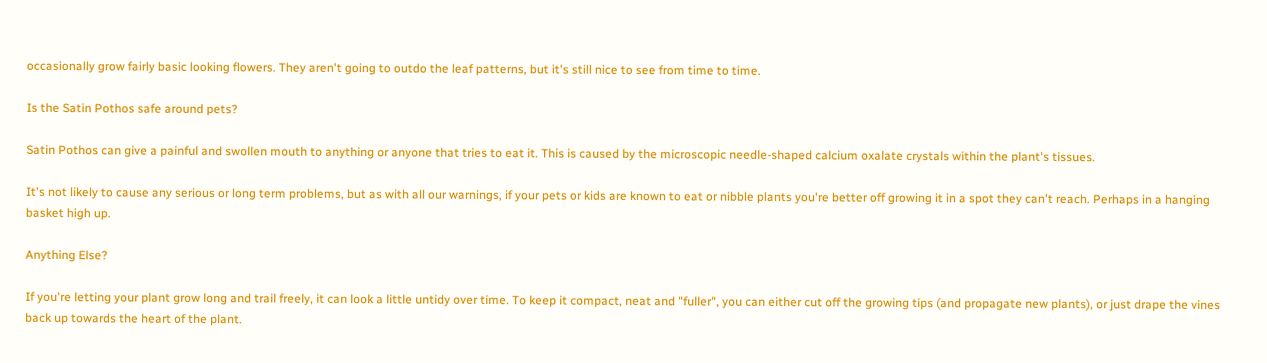occasionally grow fairly basic looking flowers. They aren't going to outdo the leaf patterns, but it's still nice to see from time to time.

Is the Satin Pothos safe around pets?

Satin Pothos can give a painful and swollen mouth to anything or anyone that tries to eat it. This is caused by the microscopic needle-shaped calcium oxalate crystals within the plant's tissues.

It's not likely to cause any serious or long term problems, but as with all our warnings, if your pets or kids are known to eat or nibble plants you're better off growing it in a spot they can't reach. Perhaps in a hanging basket high up.

Anything Else?

If you're letting your plant grow long and trail freely, it can look a little untidy over time. To keep it compact, neat and "fuller", you can either cut off the growing tips (and propagate new plants), or just drape the vines back up towards the heart of the plant.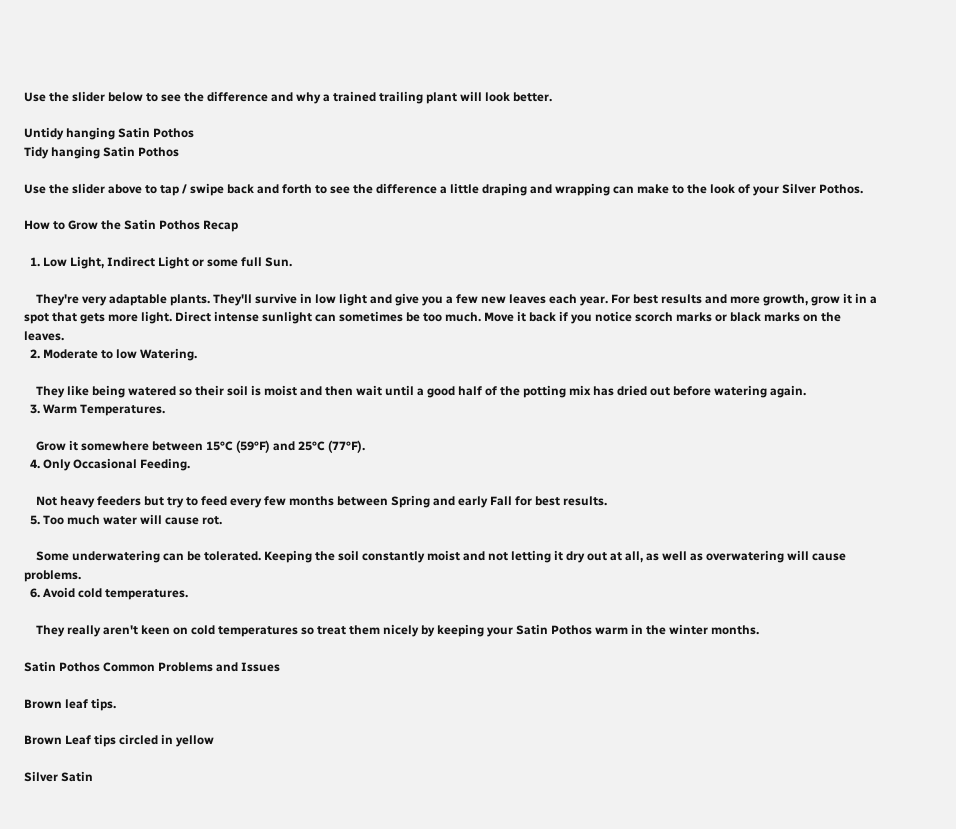Use the slider below to see the difference and why a trained trailing plant will look better.

Untidy hanging Satin Pothos
Tidy hanging Satin Pothos

Use the slider above to tap / swipe back and forth to see the difference a little draping and wrapping can make to the look of your Silver Pothos.

How to Grow the Satin Pothos Recap

  1. Low Light, Indirect Light or some full Sun.

    They're very adaptable plants. They'll survive in low light and give you a few new leaves each year. For best results and more growth, grow it in a spot that gets more light. Direct intense sunlight can sometimes be too much. Move it back if you notice scorch marks or black marks on the leaves.
  2. Moderate to low Watering.

    They like being watered so their soil is moist and then wait until a good half of the potting mix has dried out before watering again.
  3. Warm Temperatures.

    Grow it somewhere between 15°C (59°F) and 25°C (77°F).
  4. Only Occasional Feeding.

    Not heavy feeders but try to feed every few months between Spring and early Fall for best results.
  5. Too much water will cause rot.

    Some underwatering can be tolerated. Keeping the soil constantly moist and not letting it dry out at all, as well as overwatering will cause problems.
  6. Avoid cold temperatures.

    They really aren't keen on cold temperatures so treat them nicely by keeping your Satin Pothos warm in the winter months.

Satin Pothos Common Problems and Issues

Brown leaf tips.

Brown Leaf tips circled in yellow

Silver Satin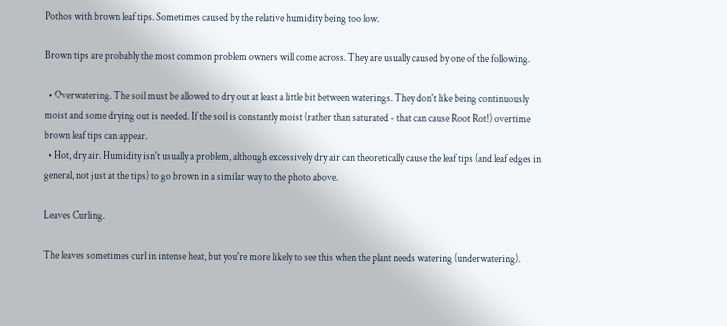Pothos with brown leaf tips. Sometimes caused by the relative humidity being too low.

Brown tips are probably the most common problem owners will come across. They are usually caused by one of the following.

  • Overwatering. The soil must be allowed to dry out at least a little bit between waterings. They don't like being continuously moist and some drying out is needed. If the soil is constantly moist (rather than saturated - that can cause Root Rot!) overtime brown leaf tips can appear.
  • Hot, dry air. Humidity isn't usually a problem, although excessively dry air can theoretically cause the leaf tips (and leaf edges in general, not just at the tips) to go brown in a similar way to the photo above.

Leaves Curling.

The leaves sometimes curl in intense heat, but you're more likely to see this when the plant needs watering (underwatering).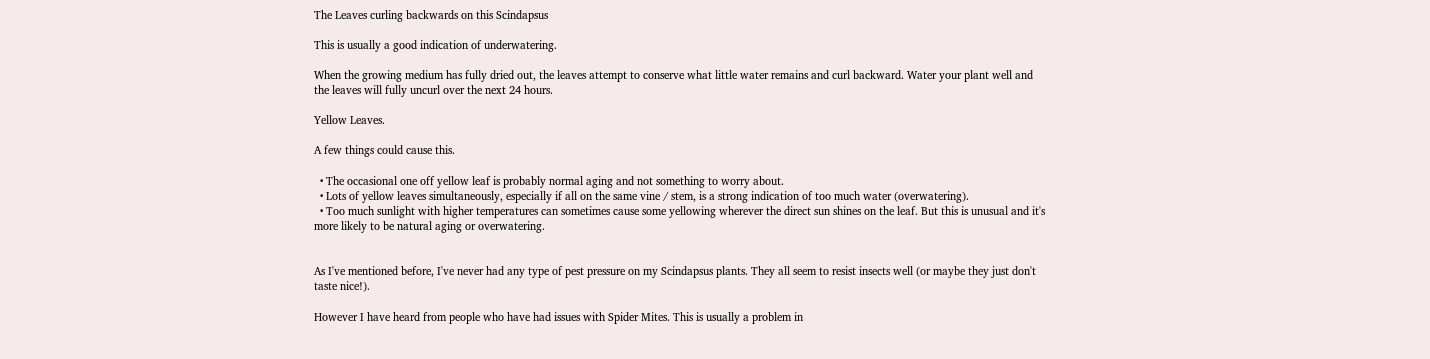The Leaves curling backwards on this Scindapsus

This is usually a good indication of underwatering.

When the growing medium has fully dried out, the leaves attempt to conserve what little water remains and curl backward. Water your plant well and the leaves will fully uncurl over the next 24 hours.

Yellow Leaves.

A few things could cause this.

  • The occasional one off yellow leaf is probably normal aging and not something to worry about.
  • Lots of yellow leaves simultaneously, especially if all on the same vine / stem, is a strong indication of too much water (overwatering).
  • Too much sunlight with higher temperatures can sometimes cause some yellowing wherever the direct sun shines on the leaf. But this is unusual and it's more likely to be natural aging or overwatering.


As I've mentioned before, I've never had any type of pest pressure on my Scindapsus plants. They all seem to resist insects well (or maybe they just don't taste nice!).

However I have heard from people who have had issues with Spider Mites. This is usually a problem in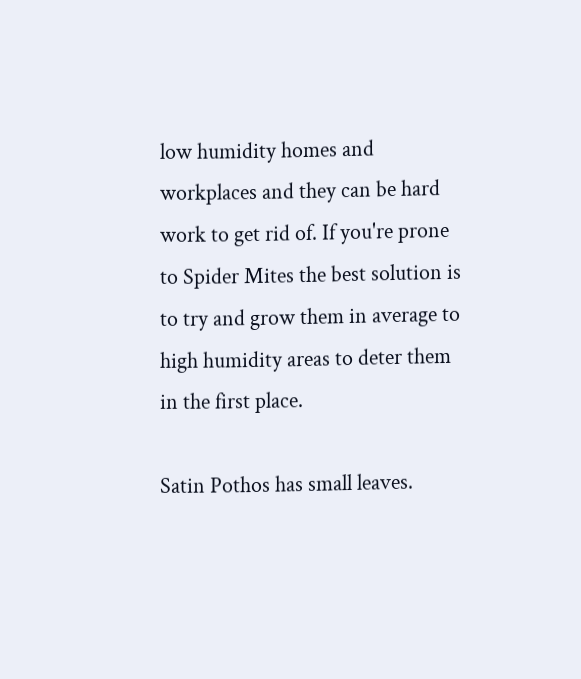low humidity homes and workplaces and they can be hard work to get rid of. If you're prone to Spider Mites the best solution is to try and grow them in average to high humidity areas to deter them in the first place.

Satin Pothos has small leaves.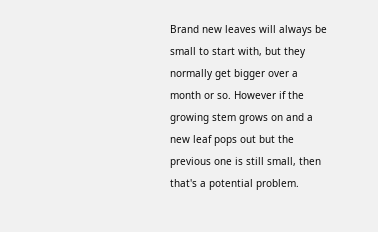Brand new leaves will always be small to start with, but they normally get bigger over a month or so. However if the growing stem grows on and a new leaf pops out but the previous one is still small, then that's a potential problem.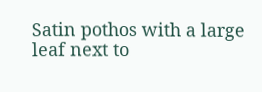Satin pothos with a large leaf next to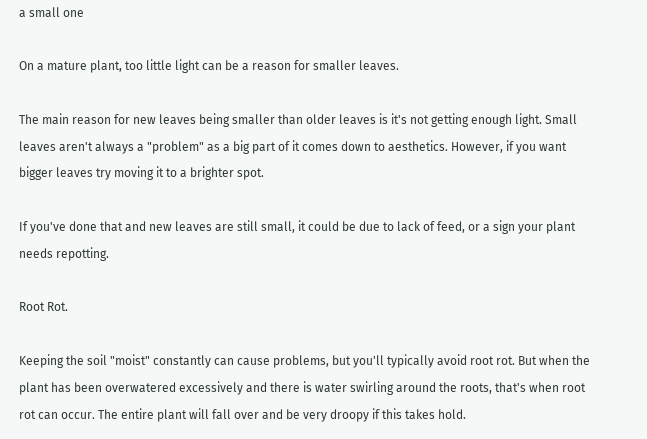a small one

On a mature plant, too little light can be a reason for smaller leaves.

The main reason for new leaves being smaller than older leaves is it's not getting enough light. Small leaves aren't always a "problem" as a big part of it comes down to aesthetics. However, if you want bigger leaves try moving it to a brighter spot.

If you've done that and new leaves are still small, it could be due to lack of feed, or a sign your plant needs repotting.

Root Rot.

Keeping the soil "moist" constantly can cause problems, but you'll typically avoid root rot. But when the plant has been overwatered excessively and there is water swirling around the roots, that's when root rot can occur. The entire plant will fall over and be very droopy if this takes hold.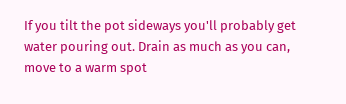If you tilt the pot sideways you'll probably get water pouring out. Drain as much as you can, move to a warm spot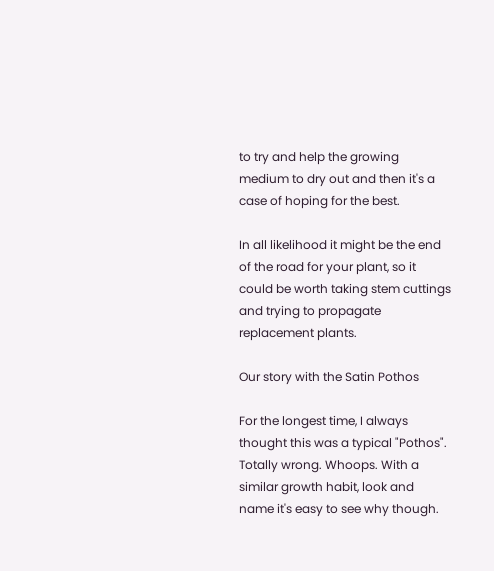to try and help the growing medium to dry out and then it's a case of hoping for the best.

In all likelihood it might be the end of the road for your plant, so it could be worth taking stem cuttings and trying to propagate replacement plants.

Our story with the Satin Pothos

For the longest time, I always thought this was a typical "Pothos". Totally wrong. Whoops. With a similar growth habit, look and name it's easy to see why though.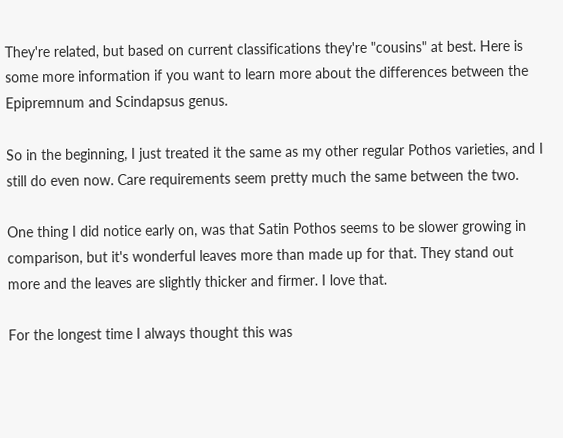They're related, but based on current classifications they're "cousins" at best. Here is some more information if you want to learn more about the differences between the Epipremnum and Scindapsus genus.

So in the beginning, I just treated it the same as my other regular Pothos varieties, and I still do even now. Care requirements seem pretty much the same between the two.

One thing I did notice early on, was that Satin Pothos seems to be slower growing in comparison, but it's wonderful leaves more than made up for that. They stand out more and the leaves are slightly thicker and firmer. I love that.

For the longest time I always thought this was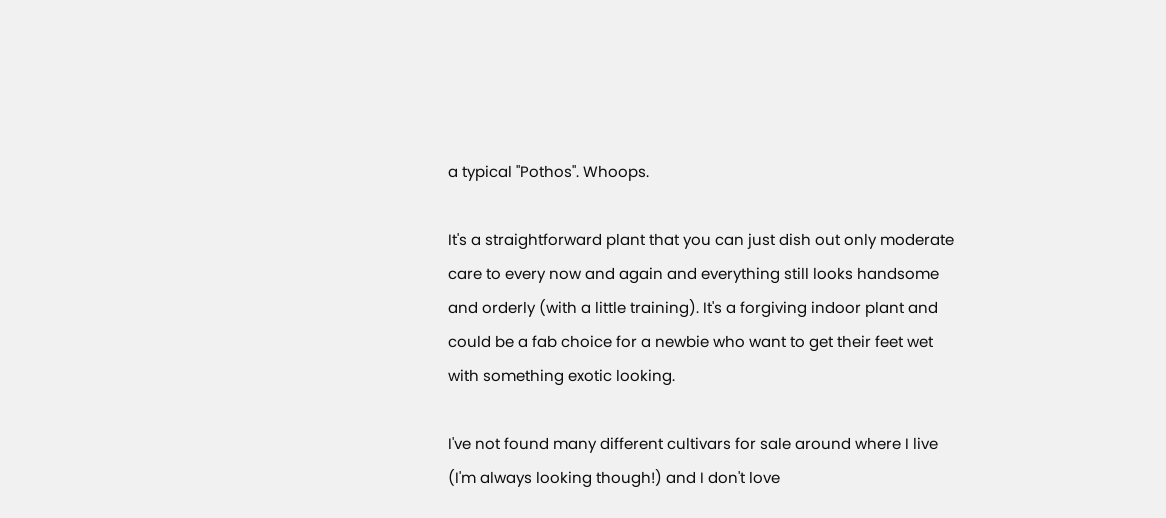a typical "Pothos". Whoops.

It's a straightforward plant that you can just dish out only moderate care to every now and again and everything still looks handsome and orderly (with a little training). It's a forgiving indoor plant and could be a fab choice for a newbie who want to get their feet wet with something exotic looking.

I've not found many different cultivars for sale around where I live (I'm always looking though!) and I don't love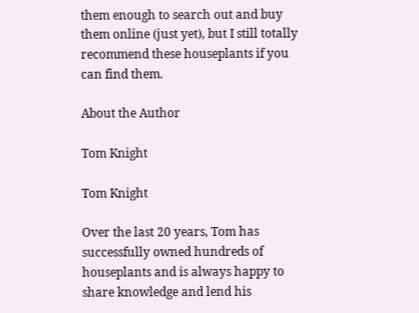them enough to search out and buy them online (just yet), but I still totally recommend these houseplants if you can find them.

About the Author

Tom Knight

Tom Knight

Over the last 20 years, Tom has successfully owned hundreds of houseplants and is always happy to share knowledge and lend his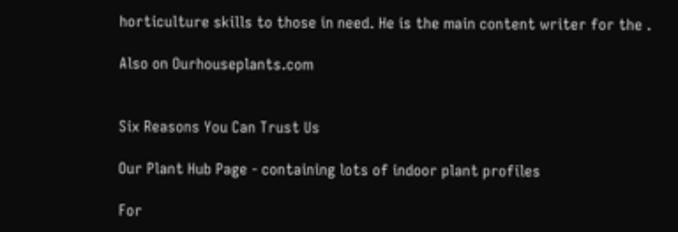horticulture skills to those in need. He is the main content writer for the .

Also on Ourhouseplants.com


Six Reasons You Can Trust Us

Our Plant Hub Page - containing lots of indoor plant profiles

For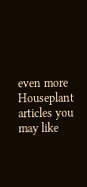even more Houseplant articles you may like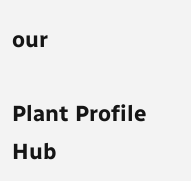our

Plant Profile Hub